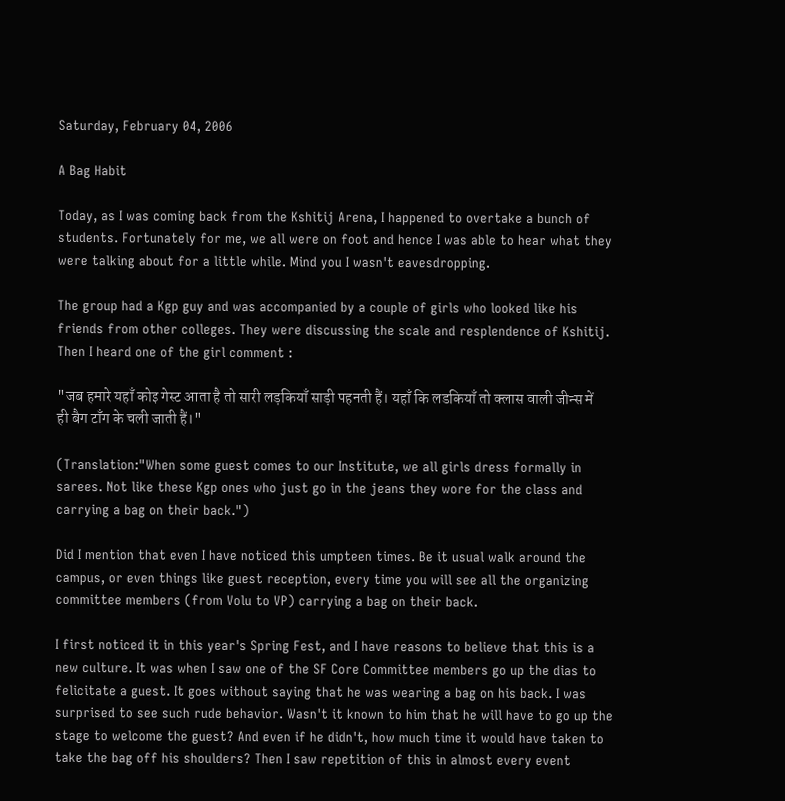Saturday, February 04, 2006

A Bag Habit

Today, as I was coming back from the Kshitij Arena, I happened to overtake a bunch of students. Fortunately for me, we all were on foot and hence I was able to hear what they were talking about for a little while. Mind you I wasn't eavesdropping.

The group had a Kgp guy and was accompanied by a couple of girls who looked like his friends from other colleges. They were discussing the scale and resplendence of Kshitij. Then I heard one of the girl comment :

"जब हमारे यहाँ कोइ गेस्ट आता है तो सारी लड़कियाँ साड़ी पहनती हैं। यहाँ कि लडकियाँ तो क्लास वाली जीन्स में ही बैग टाँग के चली जाती हैं।"

(Translation:"When some guest comes to our Institute, we all girls dress formally in sarees. Not like these Kgp ones who just go in the jeans they wore for the class and carrying a bag on their back.")

Did I mention that even I have noticed this umpteen times. Be it usual walk around the campus, or even things like guest reception, every time you will see all the organizing committee members (from Volu to VP) carrying a bag on their back.

I first noticed it in this year's Spring Fest, and I have reasons to believe that this is a new culture. It was when I saw one of the SF Core Committee members go up the dias to felicitate a guest. It goes without saying that he was wearing a bag on his back. I was surprised to see such rude behavior. Wasn't it known to him that he will have to go up the stage to welcome the guest? And even if he didn't, how much time it would have taken to take the bag off his shoulders? Then I saw repetition of this in almost every event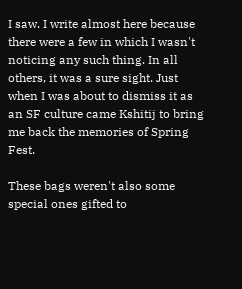I saw. I write almost here because there were a few in which I wasn't noticing any such thing. In all others, it was a sure sight. Just when I was about to dismiss it as an SF culture came Kshitij to bring me back the memories of Spring Fest.

These bags weren't also some special ones gifted to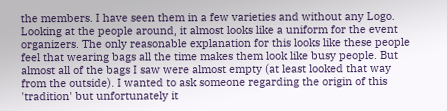the members. I have seen them in a few varieties and without any Logo. Looking at the people around, it almost looks like a uniform for the event organizers. The only reasonable explanation for this looks like these people feel that wearing bags all the time makes them look like busy people. But almost all of the bags I saw were almost empty (at least looked that way from the outside). I wanted to ask someone regarding the origin of this 'tradition' but unfortunately it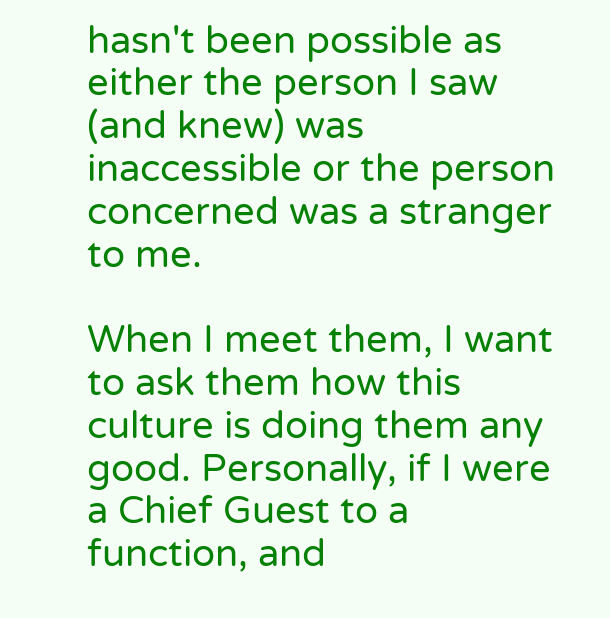hasn't been possible as either the person I saw (and knew) was inaccessible or the person concerned was a stranger to me.

When I meet them, I want to ask them how this culture is doing them any good. Personally, if I were a Chief Guest to a function, and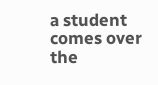a student comes over the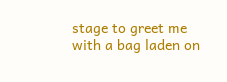stage to greet me with a bag laden on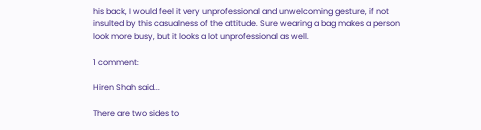his back, I would feel it very unprofessional and unwelcoming gesture, if not insulted by this casualness of the attitude. Sure wearing a bag makes a person look more busy, but it looks a lot unprofessional as well.

1 comment:

Hiren Shah said...

There are two sides to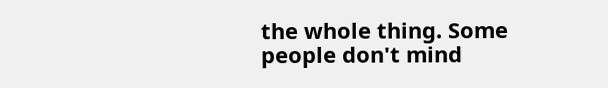the whole thing. Some people don't mind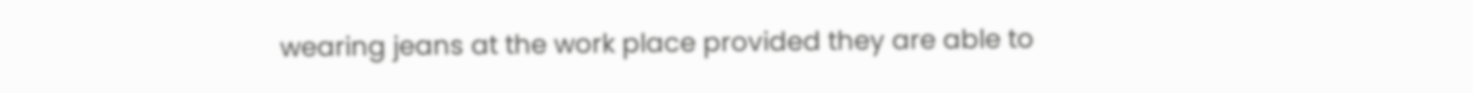wearing jeans at the work place provided they are able to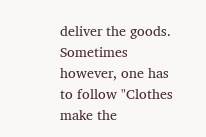deliver the goods. Sometimes however, one has to follow "Clothes make the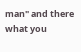man" and there what you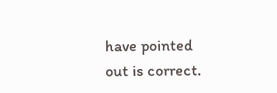have pointed out is correct.